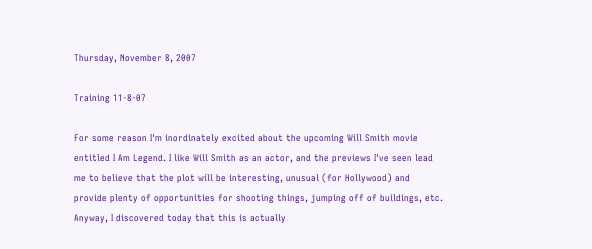Thursday, November 8, 2007

Training 11-8-07

For some reason I'm inordinately excited about the upcoming Will Smith movie entitled I Am Legend. I like Will Smith as an actor, and the previews I've seen lead me to believe that the plot will be interesting, unusual (for Hollywood) and provide plenty of opportunities for shooting things, jumping off of buildings, etc. Anyway, I discovered today that this is actually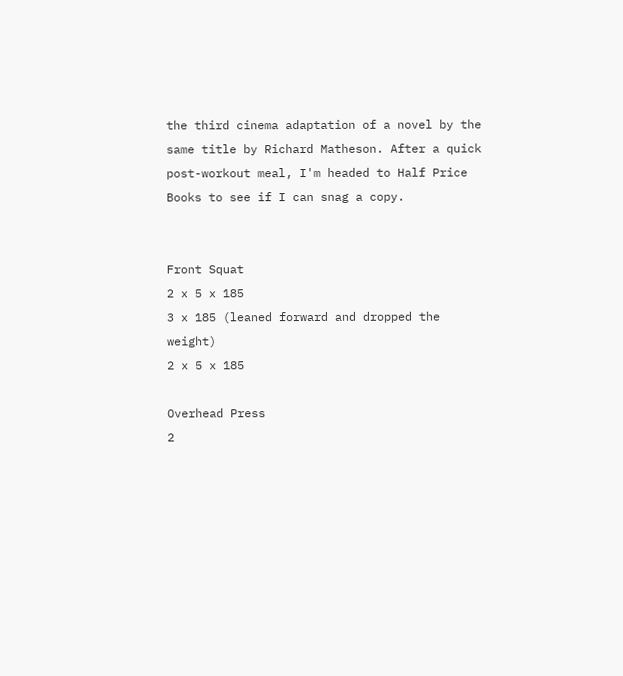the third cinema adaptation of a novel by the same title by Richard Matheson. After a quick post-workout meal, I'm headed to Half Price Books to see if I can snag a copy.


Front Squat
2 x 5 x 185
3 x 185 (leaned forward and dropped the weight)
2 x 5 x 185

Overhead Press
2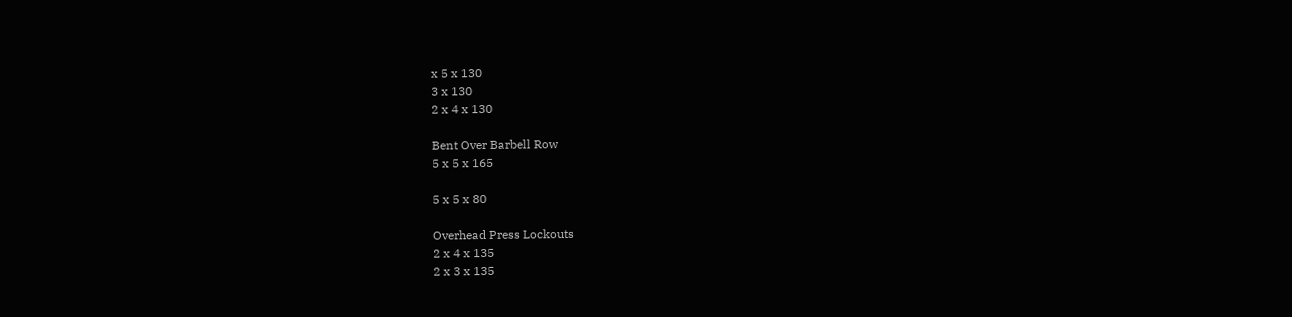x 5 x 130
3 x 130
2 x 4 x 130

Bent Over Barbell Row
5 x 5 x 165

5 x 5 x 80

Overhead Press Lockouts
2 x 4 x 135
2 x 3 x 135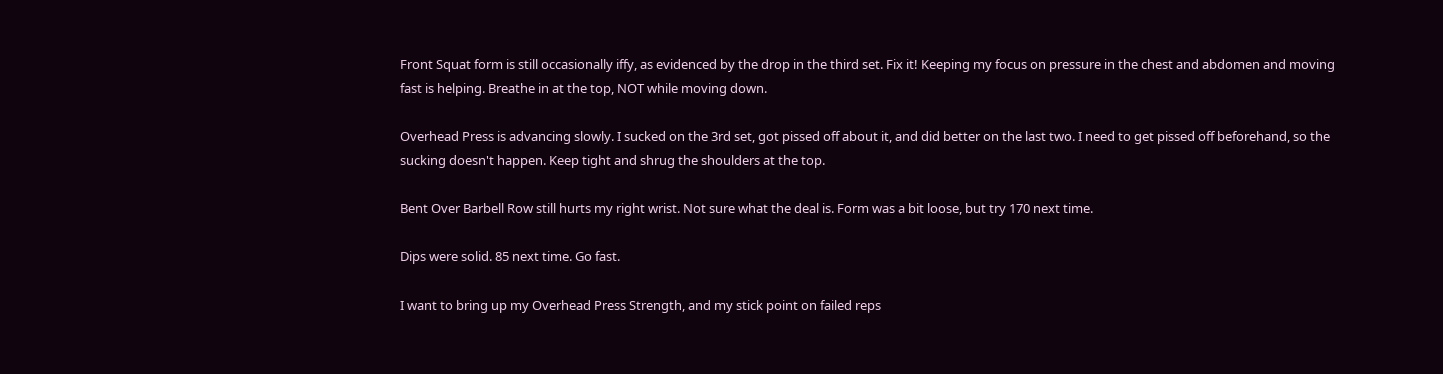Front Squat form is still occasionally iffy, as evidenced by the drop in the third set. Fix it! Keeping my focus on pressure in the chest and abdomen and moving fast is helping. Breathe in at the top, NOT while moving down.

Overhead Press is advancing slowly. I sucked on the 3rd set, got pissed off about it, and did better on the last two. I need to get pissed off beforehand, so the sucking doesn't happen. Keep tight and shrug the shoulders at the top.

Bent Over Barbell Row still hurts my right wrist. Not sure what the deal is. Form was a bit loose, but try 170 next time.

Dips were solid. 85 next time. Go fast.

I want to bring up my Overhead Press Strength, and my stick point on failed reps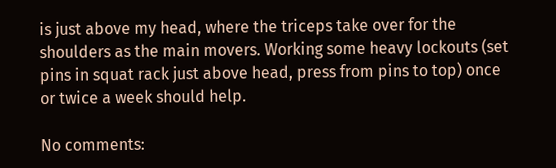is just above my head, where the triceps take over for the shoulders as the main movers. Working some heavy lockouts (set pins in squat rack just above head, press from pins to top) once or twice a week should help.

No comments: